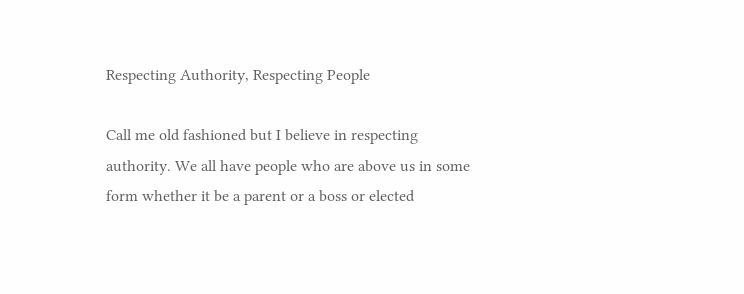Respecting Authority, Respecting People

Call me old fashioned but I believe in respecting authority. We all have people who are above us in some form whether it be a parent or a boss or elected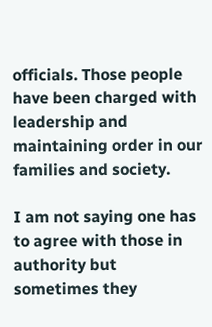officials. Those people have been charged with leadership and maintaining order in our families and society.

I am not saying one has to agree with those in authority but sometimes they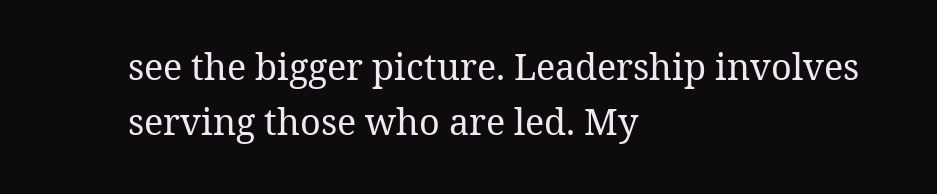see the bigger picture. Leadership involves serving those who are led. My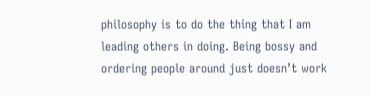philosophy is to do the thing that I am leading others in doing. Being bossy and ordering people around just doesn’t work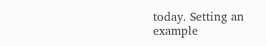today. Setting an example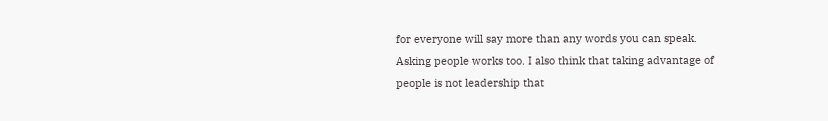for everyone will say more than any words you can speak. Asking people works too. I also think that taking advantage of people is not leadership that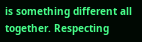is something different all together. Respecting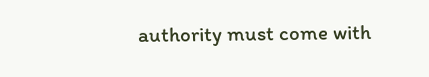authority must come with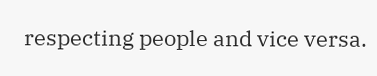respecting people and vice versa.